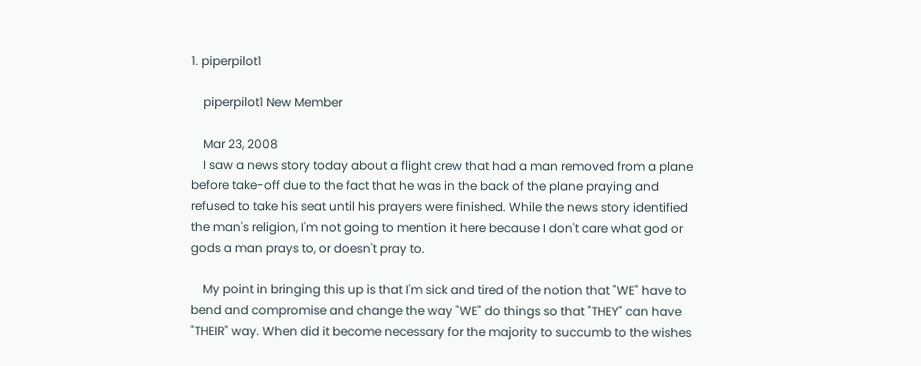1. piperpilot1

    piperpilot1 New Member

    Mar 23, 2008
    I saw a news story today about a flight crew that had a man removed from a plane before take-off due to the fact that he was in the back of the plane praying and refused to take his seat until his prayers were finished. While the news story identified the man's religion, I'm not going to mention it here because I don't care what god or gods a man prays to, or doesn't pray to.

    My point in bringing this up is that I'm sick and tired of the notion that "WE" have to bend and compromise and change the way "WE" do things so that "THEY" can have "THEIR" way. When did it become necessary for the majority to succumb to the wishes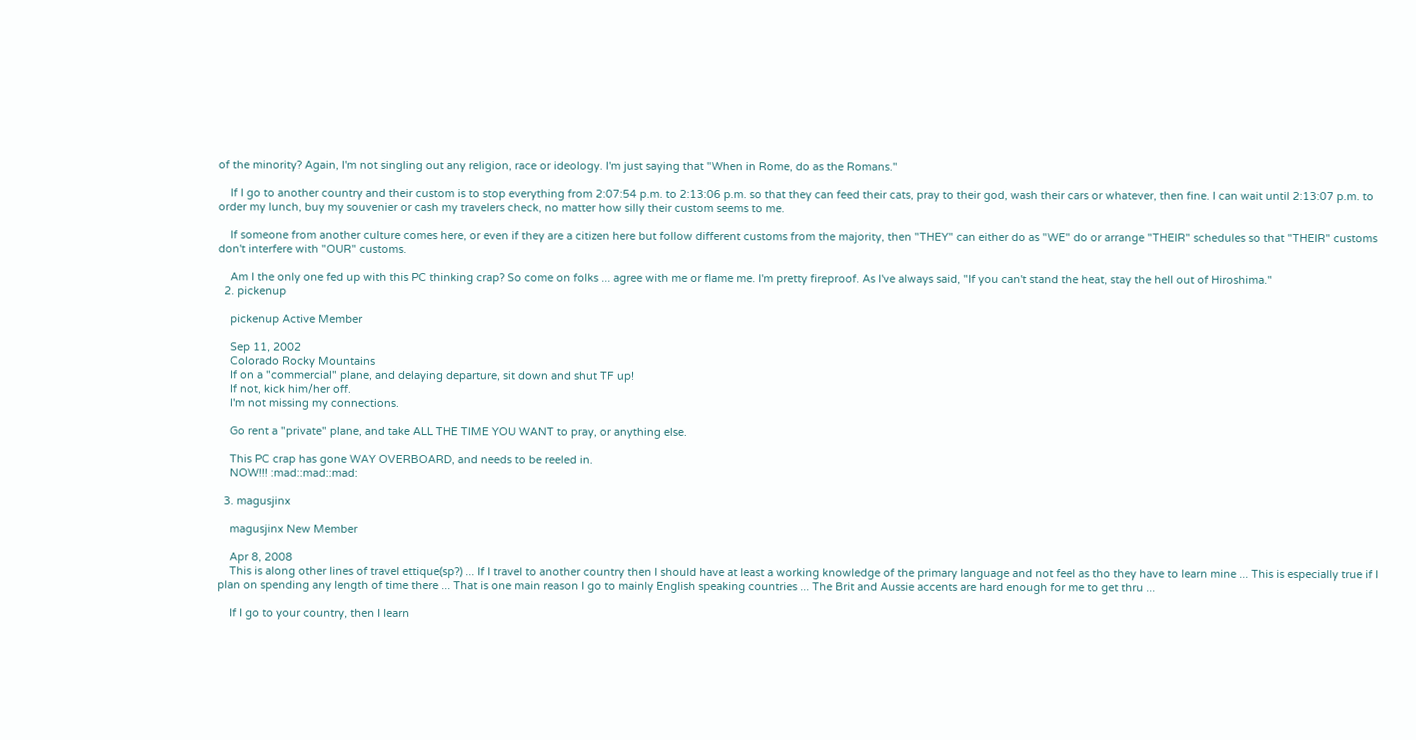of the minority? Again, I'm not singling out any religion, race or ideology. I'm just saying that "When in Rome, do as the Romans."

    If I go to another country and their custom is to stop everything from 2:07:54 p.m. to 2:13:06 p.m. so that they can feed their cats, pray to their god, wash their cars or whatever, then fine. I can wait until 2:13:07 p.m. to order my lunch, buy my souvenier or cash my travelers check, no matter how silly their custom seems to me.

    If someone from another culture comes here, or even if they are a citizen here but follow different customs from the majority, then "THEY" can either do as "WE" do or arrange "THEIR" schedules so that "THEIR" customs don't interfere with "OUR" customs.

    Am I the only one fed up with this PC thinking crap? So come on folks ... agree with me or flame me. I'm pretty fireproof. As I've always said, "If you can't stand the heat, stay the hell out of Hiroshima."
  2. pickenup

    pickenup Active Member

    Sep 11, 2002
    Colorado Rocky Mountains
    If on a "commercial" plane, and delaying departure, sit down and shut TF up!
    If not, kick him/her off.
    I'm not missing my connections.

    Go rent a "private" plane, and take ALL THE TIME YOU WANT to pray, or anything else.

    This PC crap has gone WAY OVERBOARD, and needs to be reeled in.
    NOW!!! :mad::mad::mad:

  3. magusjinx

    magusjinx New Member

    Apr 8, 2008
    This is along other lines of travel ettique(sp?) ... If I travel to another country then I should have at least a working knowledge of the primary language and not feel as tho they have to learn mine ... This is especially true if I plan on spending any length of time there ... That is one main reason I go to mainly English speaking countries ... The Brit and Aussie accents are hard enough for me to get thru ...

    If I go to your country, then I learn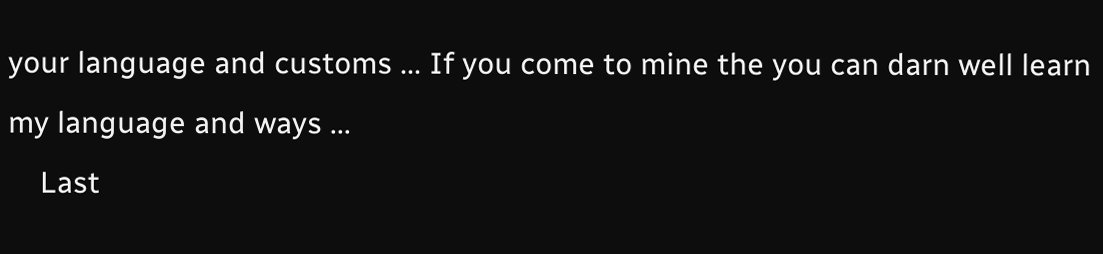your language and customs ... If you come to mine the you can darn well learn my language and ways ...
    Last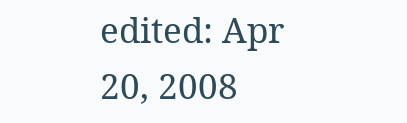edited: Apr 20, 2008